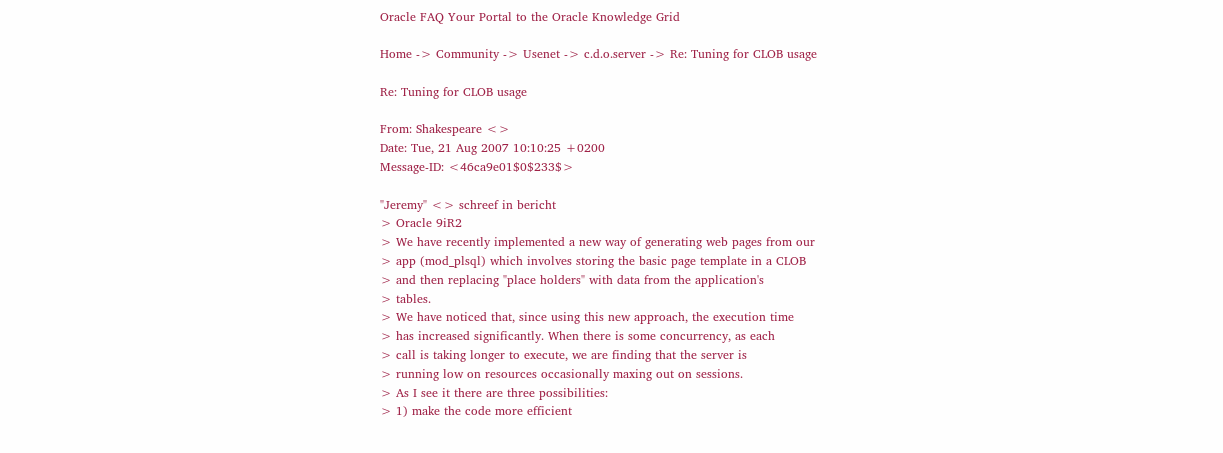Oracle FAQ Your Portal to the Oracle Knowledge Grid

Home -> Community -> Usenet -> c.d.o.server -> Re: Tuning for CLOB usage

Re: Tuning for CLOB usage

From: Shakespeare <>
Date: Tue, 21 Aug 2007 10:10:25 +0200
Message-ID: <46ca9e01$0$233$>

"Jeremy" <> schreef in bericht
> Oracle 9iR2
> We have recently implemented a new way of generating web pages from our
> app (mod_plsql) which involves storing the basic page template in a CLOB
> and then replacing "place holders" with data from the application's
> tables.
> We have noticed that, since using this new approach, the execution time
> has increased significantly. When there is some concurrency, as each
> call is taking longer to execute, we are finding that the server is
> running low on resources occasionally maxing out on sessions.
> As I see it there are three possibilities:
> 1) make the code more efficient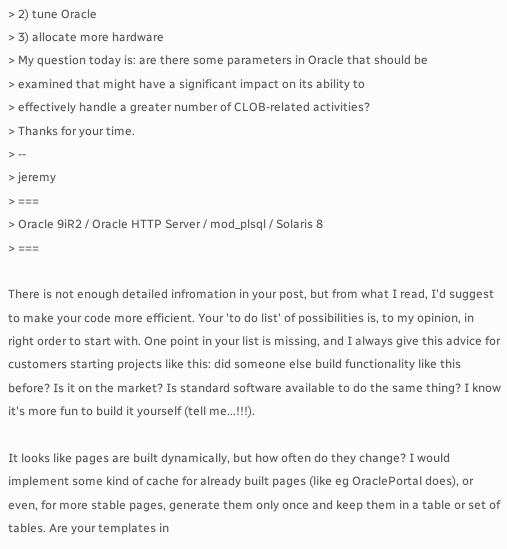> 2) tune Oracle
> 3) allocate more hardware
> My question today is: are there some parameters in Oracle that should be
> examined that might have a significant impact on its ability to
> effectively handle a greater number of CLOB-related activities?
> Thanks for your time.
> --
> jeremy
> ===
> Oracle 9iR2 / Oracle HTTP Server / mod_plsql / Solaris 8
> ===

There is not enough detailed infromation in your post, but from what I read, I'd suggest to make your code more efficient. Your 'to do list' of possibilities is, to my opinion, in right order to start with. One point in your list is missing, and I always give this advice for customers starting projects like this: did someone else build functionality like this before? Is it on the market? Is standard software available to do the same thing? I know it's more fun to build it yourself (tell me...!!!).

It looks like pages are built dynamically, but how often do they change? I would implement some kind of cache for already built pages (like eg OraclePortal does), or even, for more stable pages, generate them only once and keep them in a table or set of tables. Are your templates in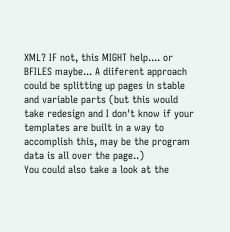XML? IF not, this MIGHT help.... or BFILES maybe... A diiferent approach could be splitting up pages in stable and variable parts (but this would take redesign and I don't know if your templates are built in a way to accomplish this, may be the program data is all over the page..)
You could also take a look at the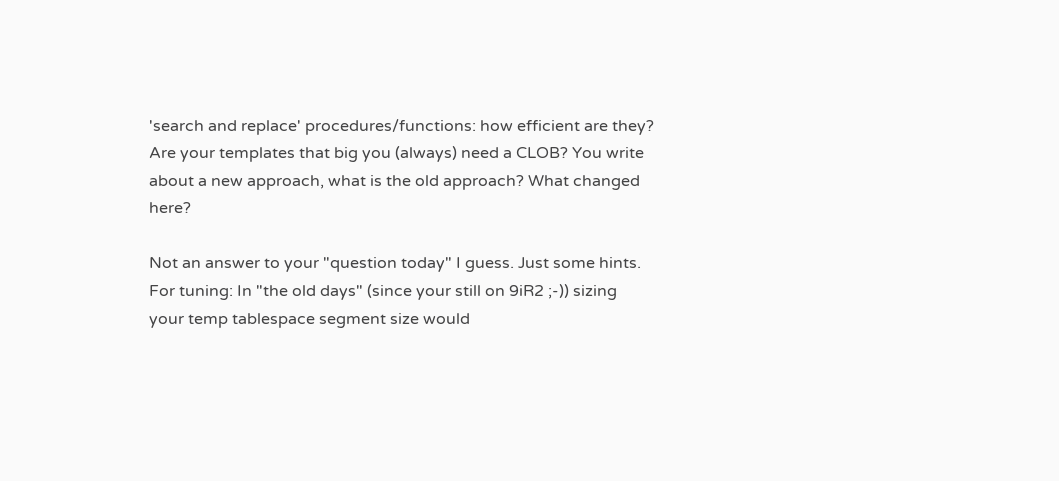'search and replace' procedures/functions: how efficient are they? Are your templates that big you (always) need a CLOB? You write about a new approach, what is the old approach? What changed here?

Not an answer to your "question today" I guess. Just some hints. For tuning: In "the old days" (since your still on 9iR2 ;-)) sizing your temp tablespace segment size would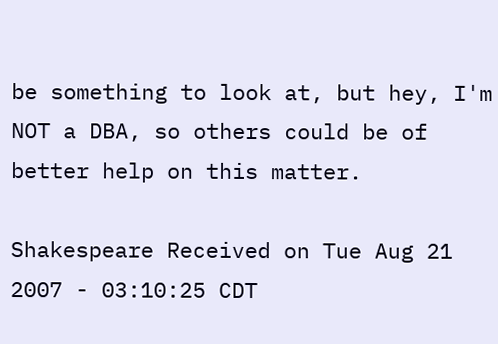be something to look at, but hey, I'm NOT a DBA, so others could be of better help on this matter.

Shakespeare Received on Tue Aug 21 2007 - 03:10:25 CDT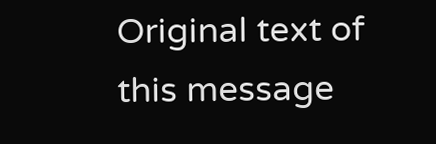Original text of this message